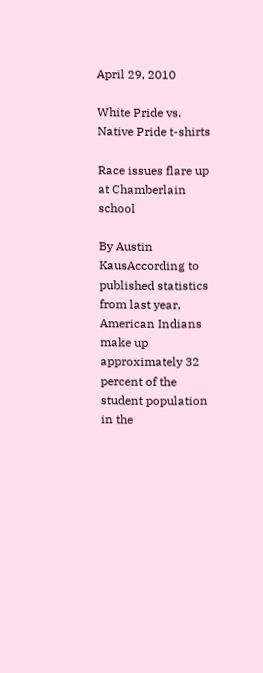April 29, 2010

White Pride vs. Native Pride t-shirts

Race issues flare up at Chamberlain school

By Austin KausAccording to published statistics from last year, American Indians make up approximately 32 percent of the student population in the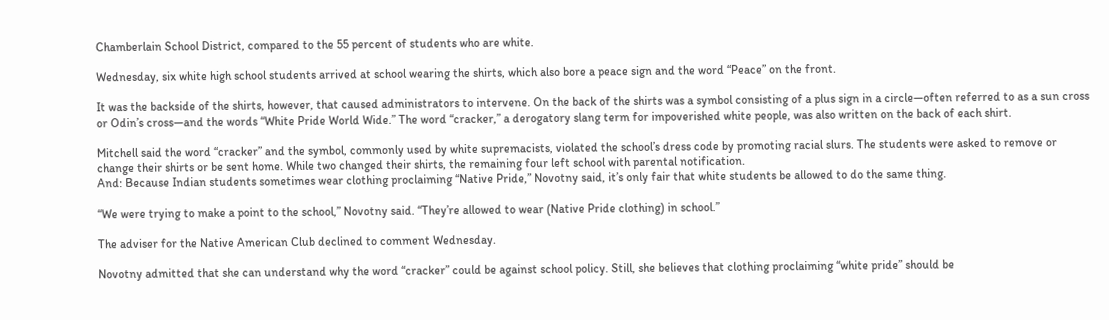Chamberlain School District, compared to the 55 percent of students who are white.

Wednesday, six white high school students arrived at school wearing the shirts, which also bore a peace sign and the word “Peace” on the front.

It was the backside of the shirts, however, that caused administrators to intervene. On the back of the shirts was a symbol consisting of a plus sign in a circle—often referred to as a sun cross or Odin’s cross—and the words “White Pride World Wide.” The word “cracker,” a derogatory slang term for impoverished white people, was also written on the back of each shirt.

Mitchell said the word “cracker” and the symbol, commonly used by white supremacists, violated the school’s dress code by promoting racial slurs. The students were asked to remove or change their shirts or be sent home. While two changed their shirts, the remaining four left school with parental notification.
And: Because Indian students sometimes wear clothing proclaiming “Native Pride,” Novotny said, it’s only fair that white students be allowed to do the same thing.

“We were trying to make a point to the school,” Novotny said. “They’re allowed to wear (Native Pride clothing) in school.”

The adviser for the Native American Club declined to comment Wednesday.

Novotny admitted that she can understand why the word “cracker” could be against school policy. Still, she believes that clothing proclaiming “white pride” should be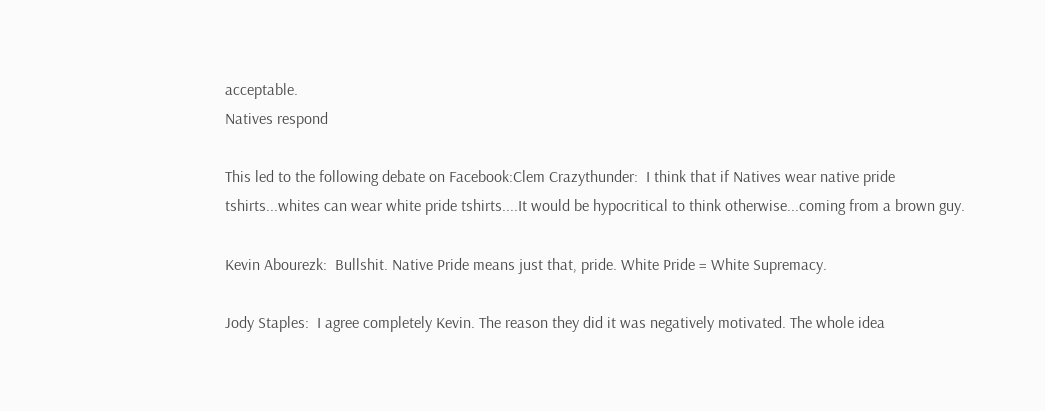acceptable.
Natives respond

This led to the following debate on Facebook:Clem Crazythunder:  I think that if Natives wear native pride tshirts...whites can wear white pride tshirts....It would be hypocritical to think otherwise...coming from a brown guy.

Kevin Abourezk:  Bullshit. Native Pride means just that, pride. White Pride = White Supremacy.

Jody Staples:  I agree completely Kevin. The reason they did it was negatively motivated. The whole idea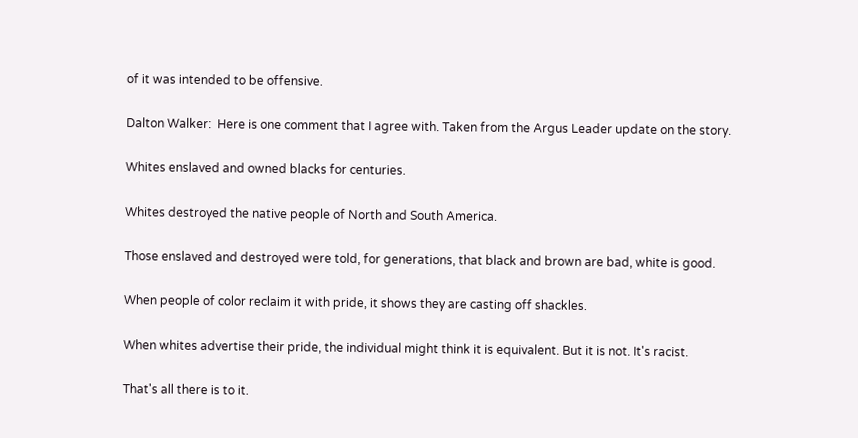of it was intended to be offensive.

Dalton Walker:  Here is one comment that I agree with. Taken from the Argus Leader update on the story.

Whites enslaved and owned blacks for centuries.

Whites destroyed the native people of North and South America.

Those enslaved and destroyed were told, for generations, that black and brown are bad, white is good.

When people of color reclaim it with pride, it shows they are casting off shackles.

When whites advertise their pride, the individual might think it is equivalent. But it is not. It's racist.

That's all there is to it.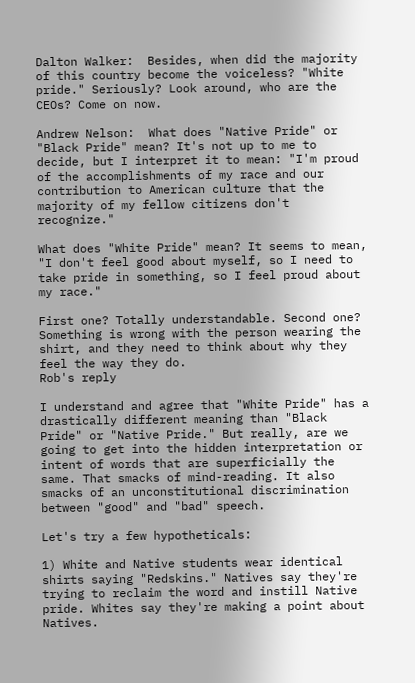Dalton Walker:  Besides, when did the majority of this country become the voiceless? "White pride." Seriously? Look around, who are the CEOs? Come on now.

Andrew Nelson:  What does "Native Pride" or "Black Pride" mean? It's not up to me to decide, but I interpret it to mean: "I'm proud of the accomplishments of my race and our contribution to American culture that the majority of my fellow citizens don't recognize."

What does "White Pride" mean? It seems to mean, "I don't feel good about myself, so I need to take pride in something, so I feel proud about my race."

First one? Totally understandable. Second one? Something is wrong with the person wearing the shirt, and they need to think about why they feel the way they do.
Rob's reply

I understand and agree that "White Pride" has a drastically different meaning than "Black Pride" or "Native Pride." But really, are we going to get into the hidden interpretation or intent of words that are superficially the same. That smacks of mind-reading. It also smacks of an unconstitutional discrimination between "good" and "bad" speech.

Let's try a few hypotheticals:

1) White and Native students wear identical shirts saying "Redskins." Natives say they're trying to reclaim the word and instill Native pride. Whites say they're making a point about Natives.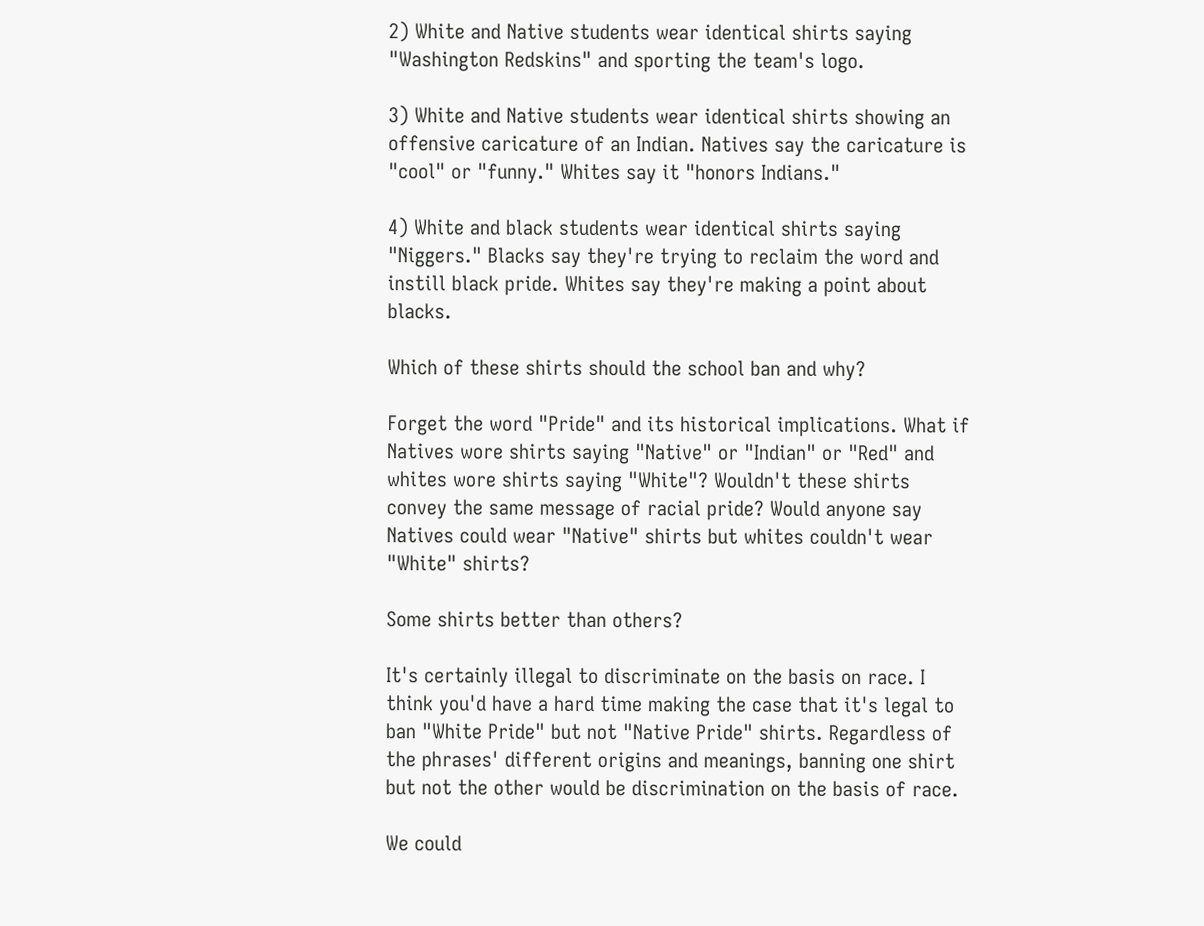2) White and Native students wear identical shirts saying "Washington Redskins" and sporting the team's logo.

3) White and Native students wear identical shirts showing an offensive caricature of an Indian. Natives say the caricature is "cool" or "funny." Whites say it "honors Indians."

4) White and black students wear identical shirts saying "Niggers." Blacks say they're trying to reclaim the word and instill black pride. Whites say they're making a point about blacks.

Which of these shirts should the school ban and why?

Forget the word "Pride" and its historical implications. What if Natives wore shirts saying "Native" or "Indian" or "Red" and whites wore shirts saying "White"? Wouldn't these shirts convey the same message of racial pride? Would anyone say Natives could wear "Native" shirts but whites couldn't wear "White" shirts?

Some shirts better than others?

It's certainly illegal to discriminate on the basis on race. I think you'd have a hard time making the case that it's legal to ban "White Pride" but not "Native Pride" shirts. Regardless of the phrases' different origins and meanings, banning one shirt but not the other would be discrimination on the basis of race.

We could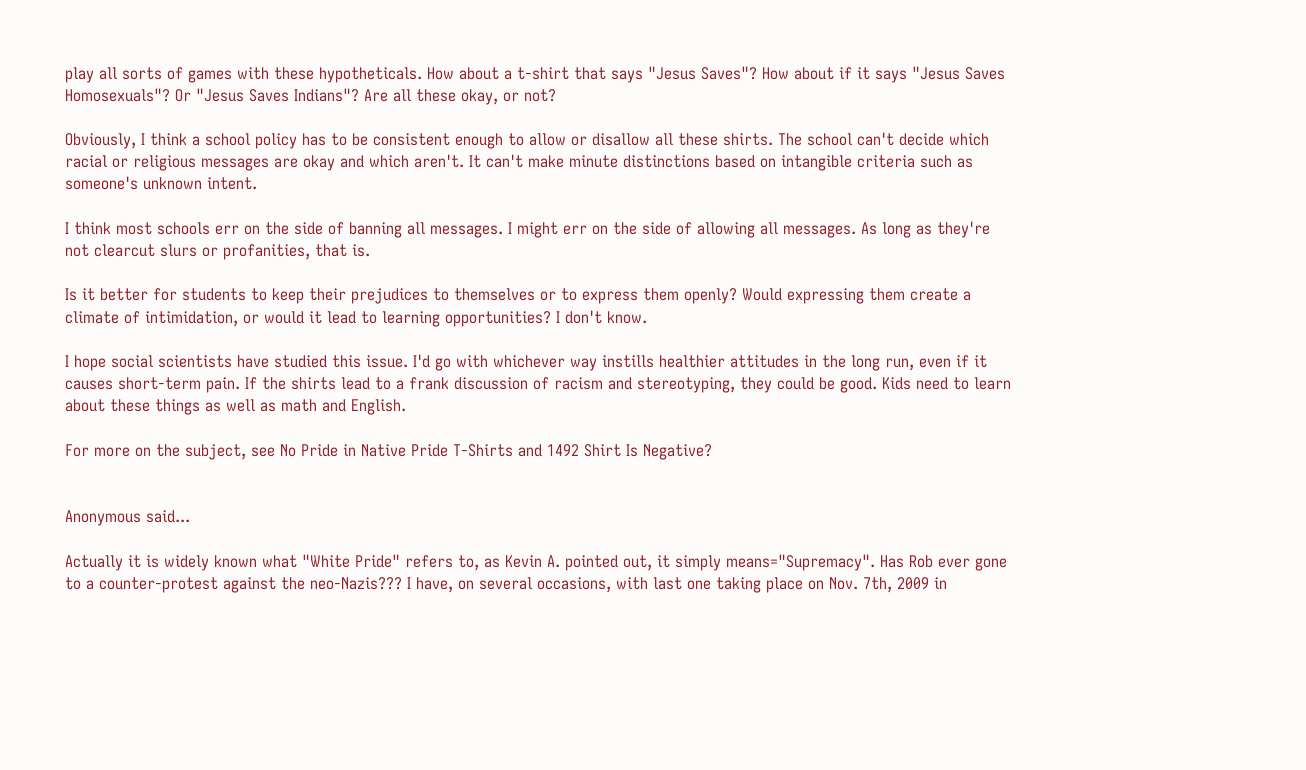play all sorts of games with these hypotheticals. How about a t-shirt that says "Jesus Saves"? How about if it says "Jesus Saves Homosexuals"? Or "Jesus Saves Indians"? Are all these okay, or not?

Obviously, I think a school policy has to be consistent enough to allow or disallow all these shirts. The school can't decide which racial or religious messages are okay and which aren't. It can't make minute distinctions based on intangible criteria such as someone's unknown intent.

I think most schools err on the side of banning all messages. I might err on the side of allowing all messages. As long as they're not clearcut slurs or profanities, that is.

Is it better for students to keep their prejudices to themselves or to express them openly? Would expressing them create a climate of intimidation, or would it lead to learning opportunities? I don't know.

I hope social scientists have studied this issue. I'd go with whichever way instills healthier attitudes in the long run, even if it causes short-term pain. If the shirts lead to a frank discussion of racism and stereotyping, they could be good. Kids need to learn about these things as well as math and English.

For more on the subject, see No Pride in Native Pride T-Shirts and 1492 Shirt Is Negative?


Anonymous said...

Actually it is widely known what "White Pride" refers to, as Kevin A. pointed out, it simply means="Supremacy". Has Rob ever gone to a counter-protest against the neo-Nazis??? I have, on several occasions, with last one taking place on Nov. 7th, 2009 in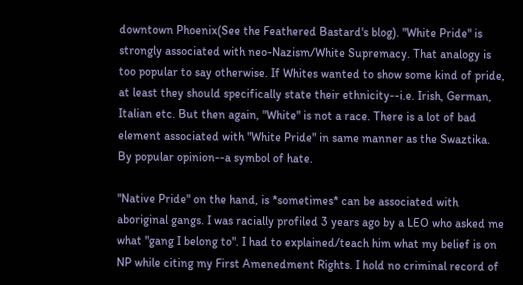downtown Phoenix(See the Feathered Bastard's blog). "White Pride" is strongly associated with neo-Nazism/White Supremacy. That analogy is too popular to say otherwise. If Whites wanted to show some kind of pride, at least they should specifically state their ethnicity--i.e. Irish, German, Italian etc. But then again, "White" is not a race. There is a lot of bad element associated with "White Pride" in same manner as the Swaztika. By popular opinion--a symbol of hate.

"Native Pride" on the hand, is *sometimes* can be associated with aboriginal gangs. I was racially profiled 3 years ago by a LEO who asked me what "gang I belong to". I had to explained/teach him what my belief is on NP while citing my First Amenedment Rights. I hold no criminal record of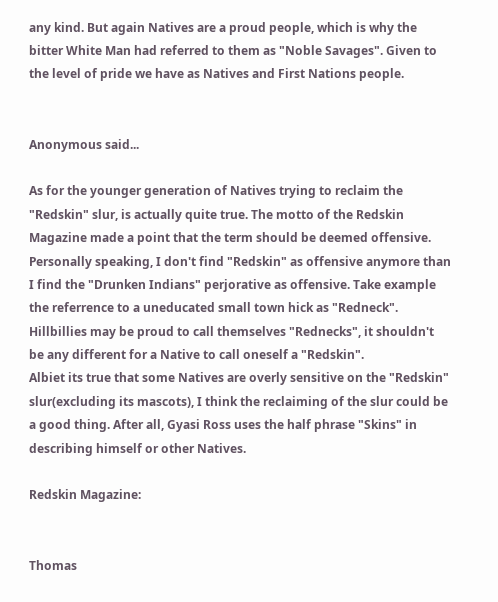any kind. But again Natives are a proud people, which is why the bitter White Man had referred to them as "Noble Savages". Given to the level of pride we have as Natives and First Nations people.


Anonymous said...

As for the younger generation of Natives trying to reclaim the "Redskin" slur, is actually quite true. The motto of the Redskin Magazine made a point that the term should be deemed offensive. Personally speaking, I don't find "Redskin" as offensive anymore than I find the "Drunken Indians" perjorative as offensive. Take example the referrence to a uneducated small town hick as "Redneck". Hillbillies may be proud to call themselves "Rednecks", it shouldn't be any different for a Native to call oneself a "Redskin".
Albiet its true that some Natives are overly sensitive on the "Redskin" slur(excluding its mascots), I think the reclaiming of the slur could be a good thing. After all, Gyasi Ross uses the half phrase "Skins" in describing himself or other Natives.

Redskin Magazine:


Thomas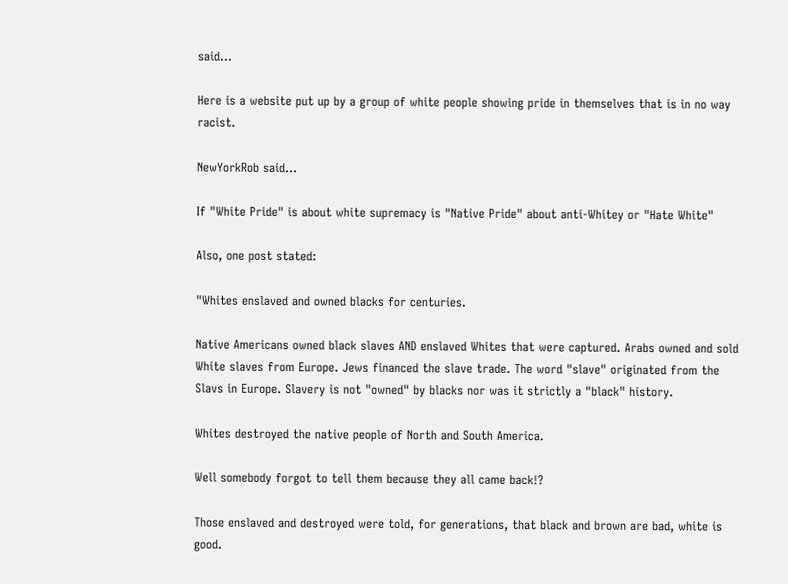said...

Here is a website put up by a group of white people showing pride in themselves that is in no way racist.

NewYorkRob said...

If "White Pride" is about white supremacy is "Native Pride" about anti-Whitey or "Hate White"

Also, one post stated:

"Whites enslaved and owned blacks for centuries.

Native Americans owned black slaves AND enslaved Whites that were captured. Arabs owned and sold White slaves from Europe. Jews financed the slave trade. The word "slave" originated from the Slavs in Europe. Slavery is not "owned" by blacks nor was it strictly a "black" history.

Whites destroyed the native people of North and South America.

Well somebody forgot to tell them because they all came back!?

Those enslaved and destroyed were told, for generations, that black and brown are bad, white is good.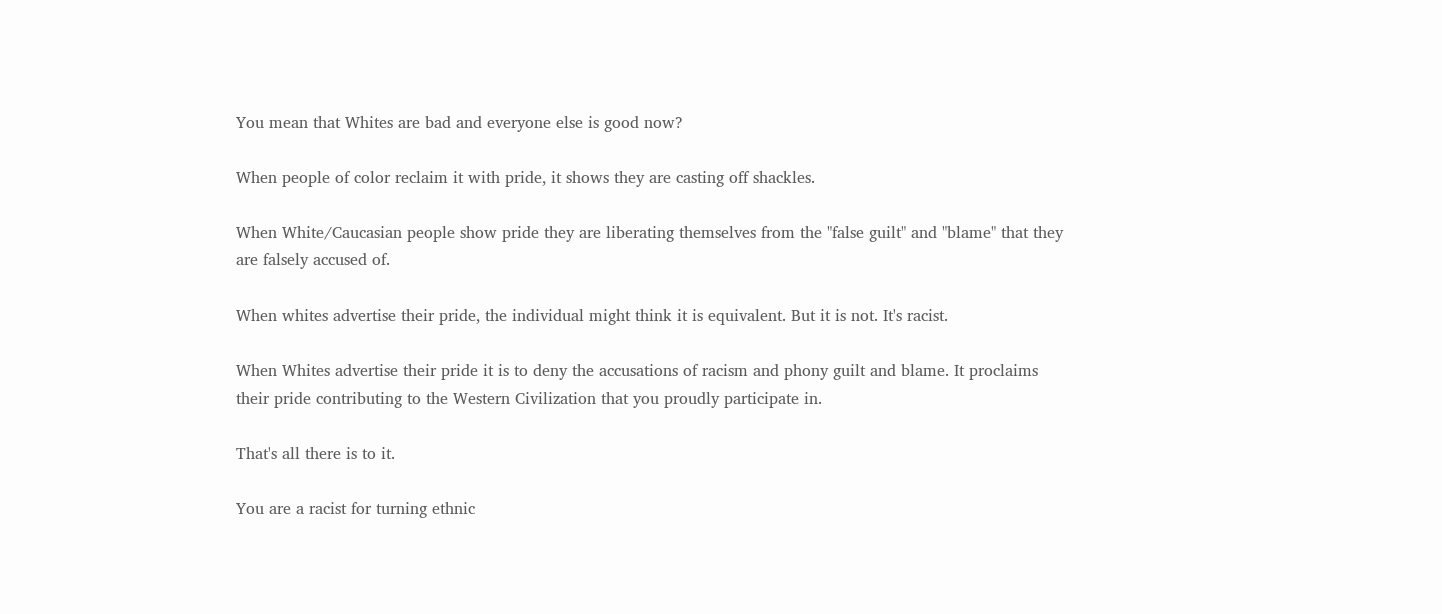You mean that Whites are bad and everyone else is good now?

When people of color reclaim it with pride, it shows they are casting off shackles.

When White/Caucasian people show pride they are liberating themselves from the "false guilt" and "blame" that they are falsely accused of.

When whites advertise their pride, the individual might think it is equivalent. But it is not. It's racist.

When Whites advertise their pride it is to deny the accusations of racism and phony guilt and blame. It proclaims their pride contributing to the Western Civilization that you proudly participate in.

That's all there is to it.

You are a racist for turning ethnic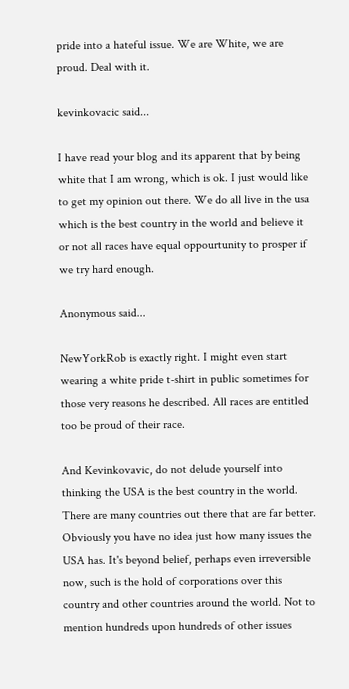pride into a hateful issue. We are White, we are proud. Deal with it.

kevinkovacic said...

I have read your blog and its apparent that by being white that I am wrong, which is ok. I just would like to get my opinion out there. We do all live in the usa which is the best country in the world and believe it or not all races have equal oppourtunity to prosper if we try hard enough.

Anonymous said...

NewYorkRob is exactly right. I might even start wearing a white pride t-shirt in public sometimes for those very reasons he described. All races are entitled too be proud of their race.

And Kevinkovavic, do not delude yourself into thinking the USA is the best country in the world. There are many countries out there that are far better. Obviously you have no idea just how many issues the USA has. It's beyond belief, perhaps even irreversible now, such is the hold of corporations over this country and other countries around the world. Not to mention hundreds upon hundreds of other issues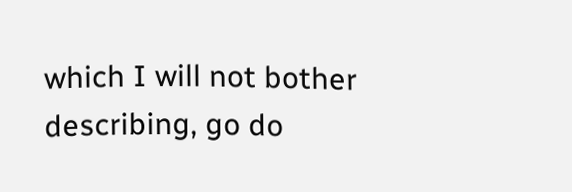which I will not bother describing, go do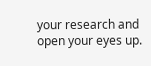your research and open your eyes up.